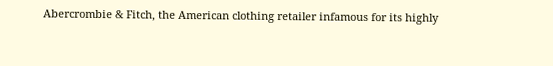Abercrombie & Fitch, the American clothing retailer infamous for its highly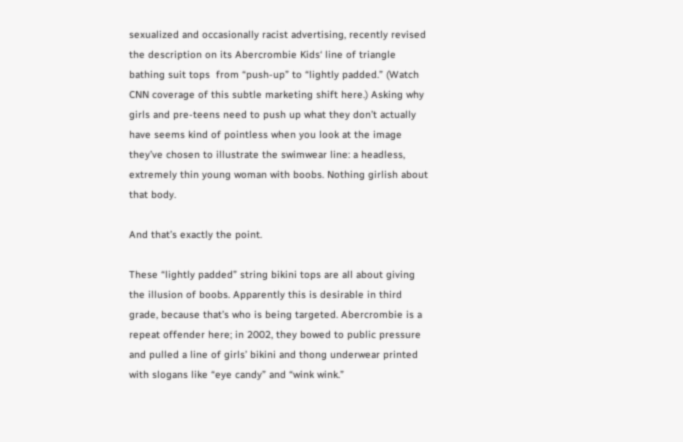sexualized and occasionally racist advertising, recently revised the description on its Abercrombie Kids‘ line of triangle bathing suit tops  from “push-up” to “lightly padded.” (Watch CNN coverage of this subtle marketing shift here.) Asking why girls and pre-teens need to push up what they don’t actually have seems kind of pointless when you look at the image they’ve chosen to illustrate the swimwear line: a headless, extremely thin young woman with boobs. Nothing girlish about that body.

And that’s exactly the point.

These “lightly padded” string bikini tops are all about giving the illusion of boobs. Apparently this is desirable in third grade, because that’s who is being targeted. Abercrombie is a repeat offender here; in 2002, they bowed to public pressure and pulled a line of girls’ bikini and thong underwear printed with slogans like “eye candy” and “wink wink.”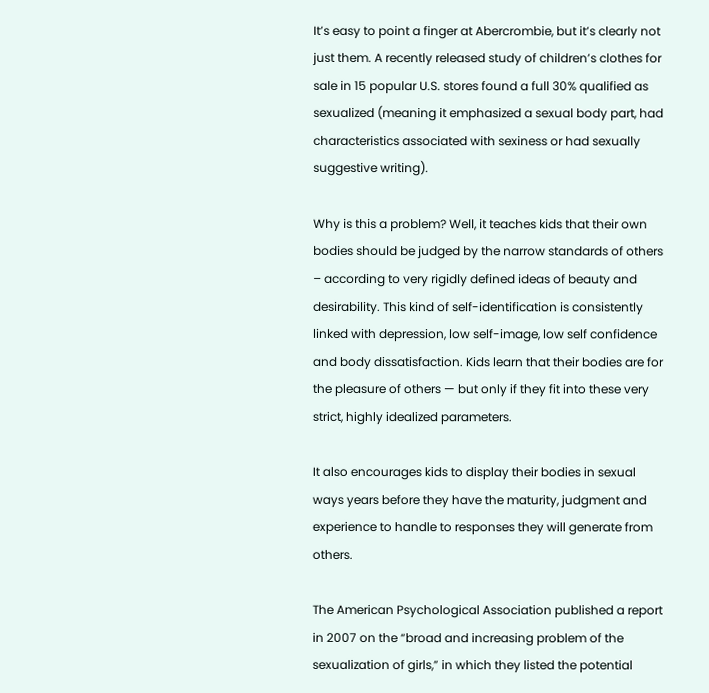It’s easy to point a finger at Abercrombie, but it’s clearly not just them. A recently released study of children’s clothes for sale in 15 popular U.S. stores found a full 30% qualified as sexualized (meaning it emphasized a sexual body part, had characteristics associated with sexiness or had sexually suggestive writing).

Why is this a problem? Well, it teaches kids that their own bodies should be judged by the narrow standards of others – according to very rigidly defined ideas of beauty and desirability. This kind of self-identification is consistently linked with depression, low self-image, low self confidence and body dissatisfaction. Kids learn that their bodies are for the pleasure of others — but only if they fit into these very strict, highly idealized parameters.

It also encourages kids to display their bodies in sexual ways years before they have the maturity, judgment and experience to handle to responses they will generate from others.

The American Psychological Association published a report in 2007 on the “broad and increasing problem of the sexualization of girls,” in which they listed the potential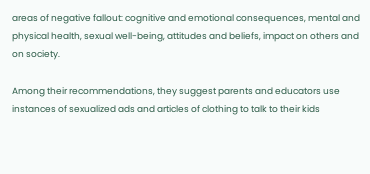areas of negative fallout: cognitive and emotional consequences, mental and physical health, sexual well-being, attitudes and beliefs, impact on others and on society.

Among their recommendations, they suggest parents and educators use instances of sexualized ads and articles of clothing to talk to their kids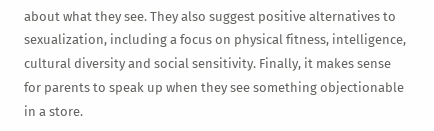about what they see. They also suggest positive alternatives to sexualization, including a focus on physical fitness, intelligence, cultural diversity and social sensitivity. Finally, it makes sense for parents to speak up when they see something objectionable in a store.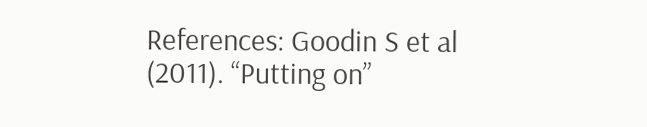References: Goodin S et al (2011). “Putting on”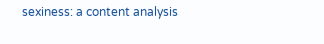sexiness: a content analysis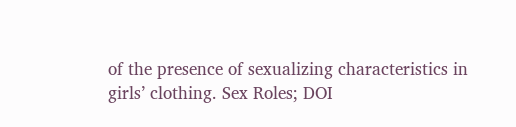of the presence of sexualizing characteristics in girls’ clothing. Sex Roles; DOI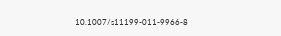10.1007/s11199-011-9966-8